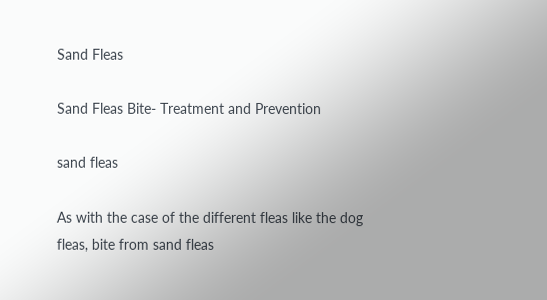Sand Fleas

Sand Fleas Bite- Treatment and Prevention

sand fleas

As with the case of the different fleas like the dog fleas, bite from sand fleas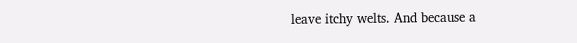leave itchy welts. And because a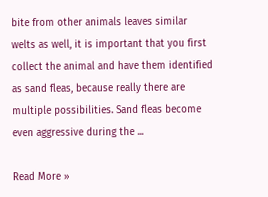bite from other animals leaves similar welts as well, it is important that you first  collect the animal and have them identified as sand fleas, because really there are multiple possibilities. Sand fleas become even aggressive during the ...

Read More »